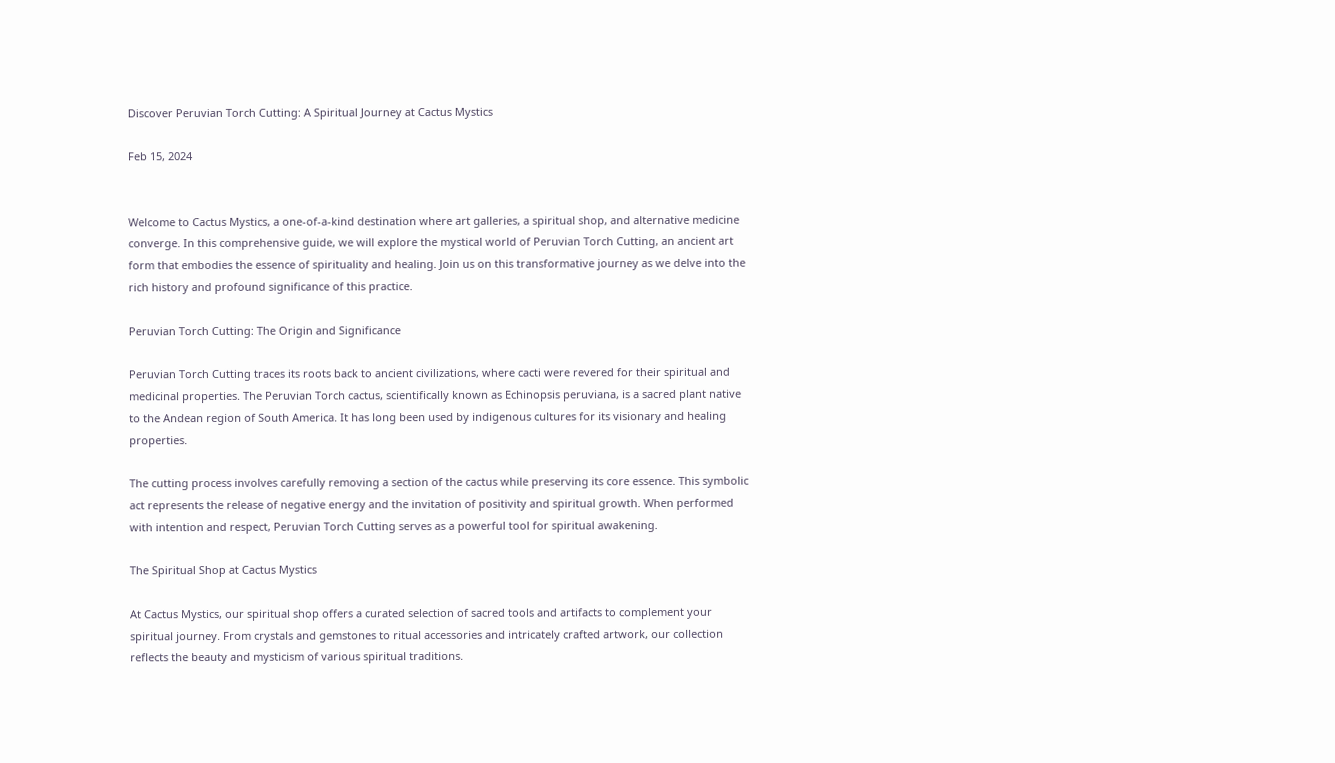Discover Peruvian Torch Cutting: A Spiritual Journey at Cactus Mystics

Feb 15, 2024


Welcome to Cactus Mystics, a one-of-a-kind destination where art galleries, a spiritual shop, and alternative medicine converge. In this comprehensive guide, we will explore the mystical world of Peruvian Torch Cutting, an ancient art form that embodies the essence of spirituality and healing. Join us on this transformative journey as we delve into the rich history and profound significance of this practice.

Peruvian Torch Cutting: The Origin and Significance

Peruvian Torch Cutting traces its roots back to ancient civilizations, where cacti were revered for their spiritual and medicinal properties. The Peruvian Torch cactus, scientifically known as Echinopsis peruviana, is a sacred plant native to the Andean region of South America. It has long been used by indigenous cultures for its visionary and healing properties.

The cutting process involves carefully removing a section of the cactus while preserving its core essence. This symbolic act represents the release of negative energy and the invitation of positivity and spiritual growth. When performed with intention and respect, Peruvian Torch Cutting serves as a powerful tool for spiritual awakening.

The Spiritual Shop at Cactus Mystics

At Cactus Mystics, our spiritual shop offers a curated selection of sacred tools and artifacts to complement your spiritual journey. From crystals and gemstones to ritual accessories and intricately crafted artwork, our collection reflects the beauty and mysticism of various spiritual traditions.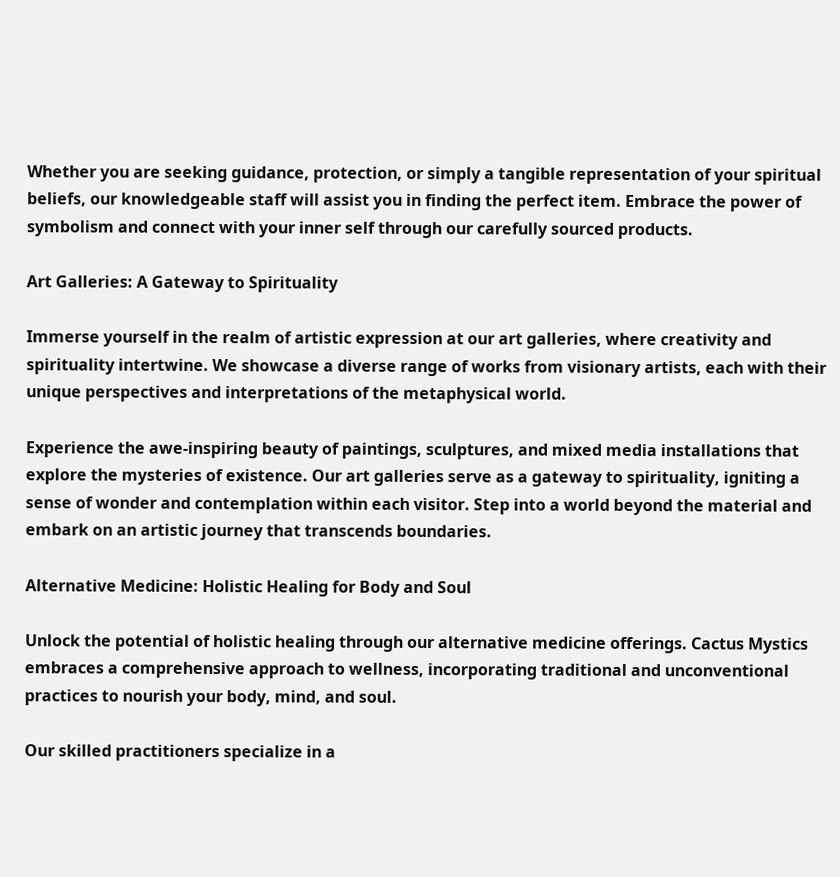Whether you are seeking guidance, protection, or simply a tangible representation of your spiritual beliefs, our knowledgeable staff will assist you in finding the perfect item. Embrace the power of symbolism and connect with your inner self through our carefully sourced products.

Art Galleries: A Gateway to Spirituality

Immerse yourself in the realm of artistic expression at our art galleries, where creativity and spirituality intertwine. We showcase a diverse range of works from visionary artists, each with their unique perspectives and interpretations of the metaphysical world.

Experience the awe-inspiring beauty of paintings, sculptures, and mixed media installations that explore the mysteries of existence. Our art galleries serve as a gateway to spirituality, igniting a sense of wonder and contemplation within each visitor. Step into a world beyond the material and embark on an artistic journey that transcends boundaries.

Alternative Medicine: Holistic Healing for Body and Soul

Unlock the potential of holistic healing through our alternative medicine offerings. Cactus Mystics embraces a comprehensive approach to wellness, incorporating traditional and unconventional practices to nourish your body, mind, and soul.

Our skilled practitioners specialize in a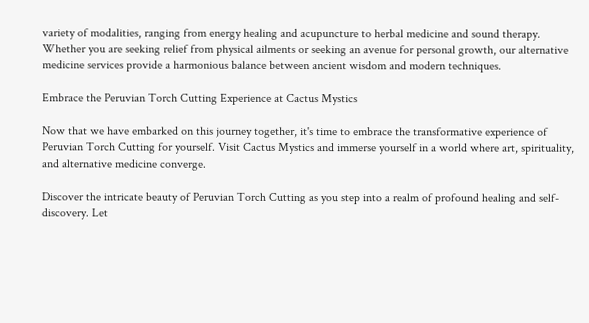variety of modalities, ranging from energy healing and acupuncture to herbal medicine and sound therapy. Whether you are seeking relief from physical ailments or seeking an avenue for personal growth, our alternative medicine services provide a harmonious balance between ancient wisdom and modern techniques.

Embrace the Peruvian Torch Cutting Experience at Cactus Mystics

Now that we have embarked on this journey together, it's time to embrace the transformative experience of Peruvian Torch Cutting for yourself. Visit Cactus Mystics and immerse yourself in a world where art, spirituality, and alternative medicine converge.

Discover the intricate beauty of Peruvian Torch Cutting as you step into a realm of profound healing and self-discovery. Let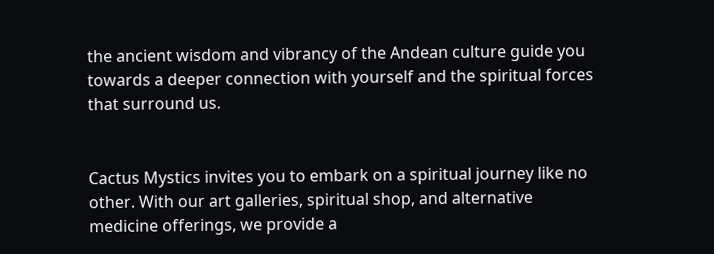the ancient wisdom and vibrancy of the Andean culture guide you towards a deeper connection with yourself and the spiritual forces that surround us.


Cactus Mystics invites you to embark on a spiritual journey like no other. With our art galleries, spiritual shop, and alternative medicine offerings, we provide a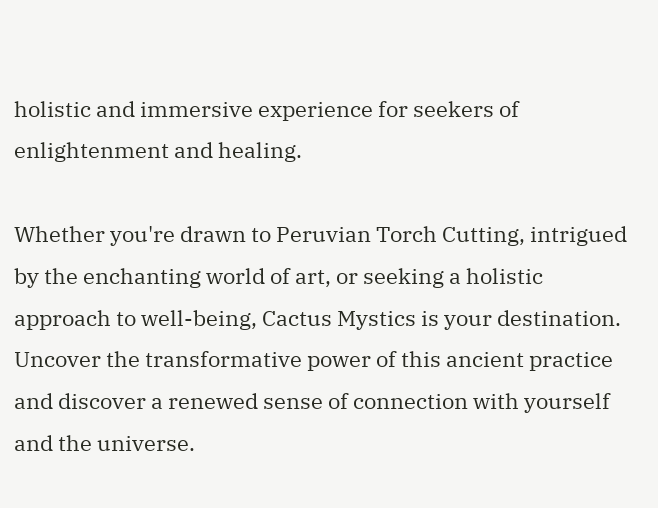holistic and immersive experience for seekers of enlightenment and healing.

Whether you're drawn to Peruvian Torch Cutting, intrigued by the enchanting world of art, or seeking a holistic approach to well-being, Cactus Mystics is your destination. Uncover the transformative power of this ancient practice and discover a renewed sense of connection with yourself and the universe.